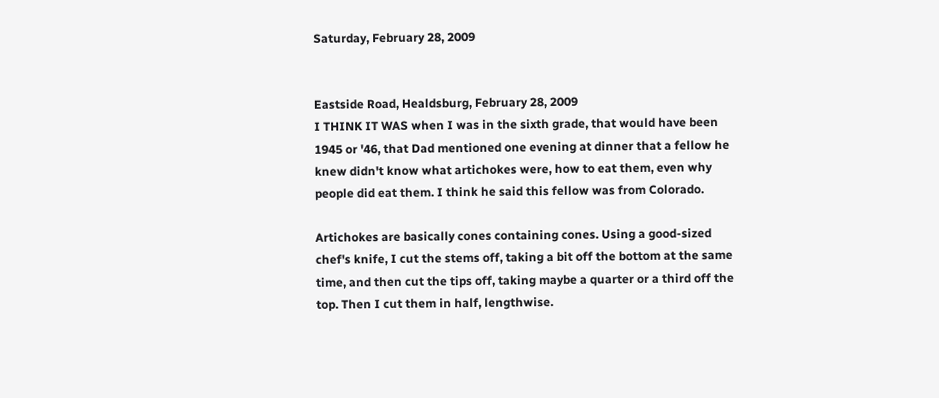Saturday, February 28, 2009


Eastside Road, Healdsburg, February 28, 2009
I THINK IT WAS when I was in the sixth grade, that would have been 1945 or '46, that Dad mentioned one evening at dinner that a fellow he knew didn't know what artichokes were, how to eat them, even why people did eat them. I think he said this fellow was from Colorado.

Artichokes are basically cones containing cones. Using a good-sized chef's knife, I cut the stems off, taking a bit off the bottom at the same time, and then cut the tips off, taking maybe a quarter or a third off the top. Then I cut them in half, lengthwise.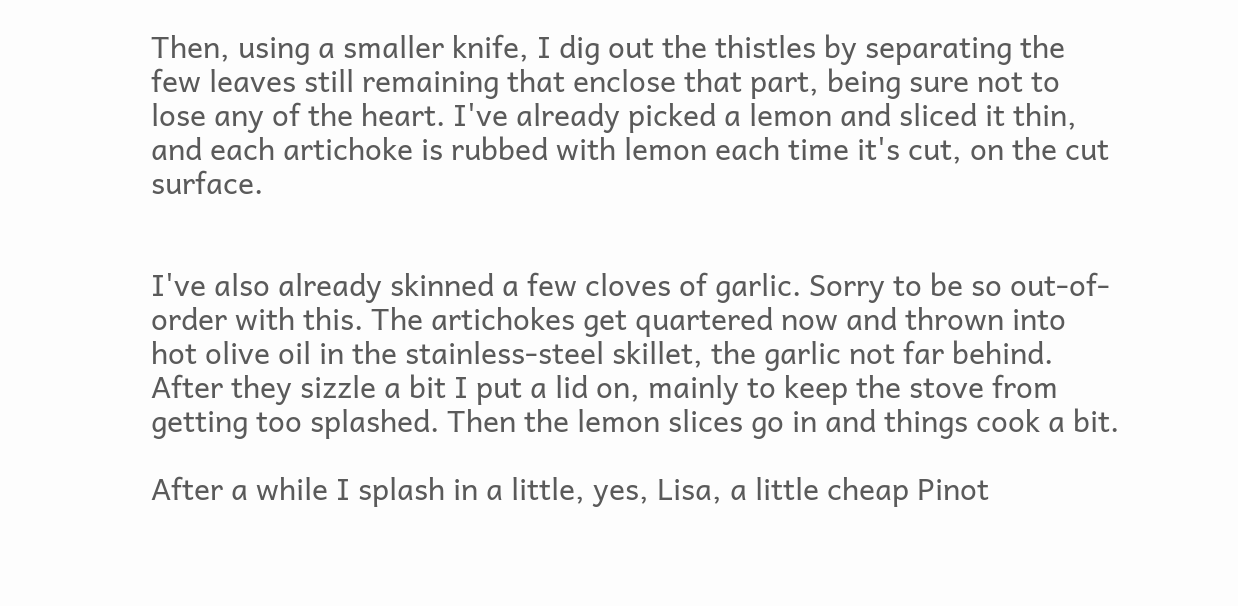Then, using a smaller knife, I dig out the thistles by separating the few leaves still remaining that enclose that part, being sure not to lose any of the heart. I've already picked a lemon and sliced it thin, and each artichoke is rubbed with lemon each time it's cut, on the cut surface.


I've also already skinned a few cloves of garlic. Sorry to be so out-of-order with this. The artichokes get quartered now and thrown into hot olive oil in the stainless-steel skillet, the garlic not far behind. After they sizzle a bit I put a lid on, mainly to keep the stove from getting too splashed. Then the lemon slices go in and things cook a bit.

After a while I splash in a little, yes, Lisa, a little cheap Pinot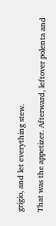grigio, and let everything stew.

That was the appetizer. Afterward, leftover polenta and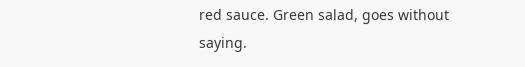red sauce. Green salad, goes without saying.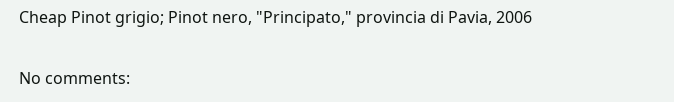Cheap Pinot grigio; Pinot nero, "Principato," provincia di Pavia, 2006

No comments: